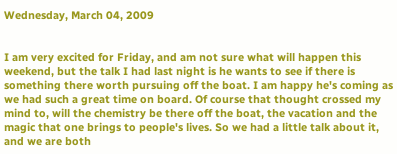Wednesday, March 04, 2009


I am very excited for Friday, and am not sure what will happen this weekend, but the talk I had last night is he wants to see if there is something there worth pursuing off the boat. I am happy he's coming as we had such a great time on board. Of course that thought crossed my mind to, will the chemistry be there off the boat, the vacation and the magic that one brings to people's lives. So we had a little talk about it, and we are both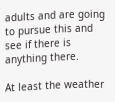adults and are going to pursue this and see if there is anything there.

At least the weather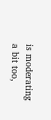is moderating a bit too,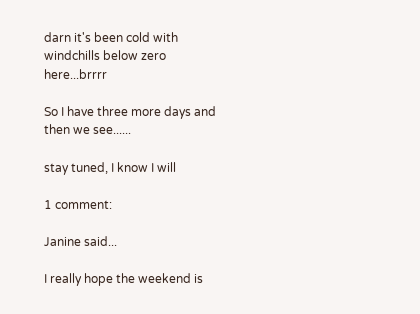darn it's been cold with windchills below zero here...brrrr

So I have three more days and then we see......

stay tuned, I know I will

1 comment:

Janine said...

I really hope the weekend is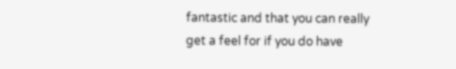fantastic and that you can really get a feel for if you do have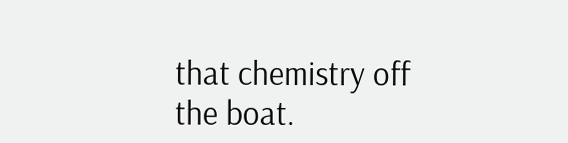that chemistry off the boat.